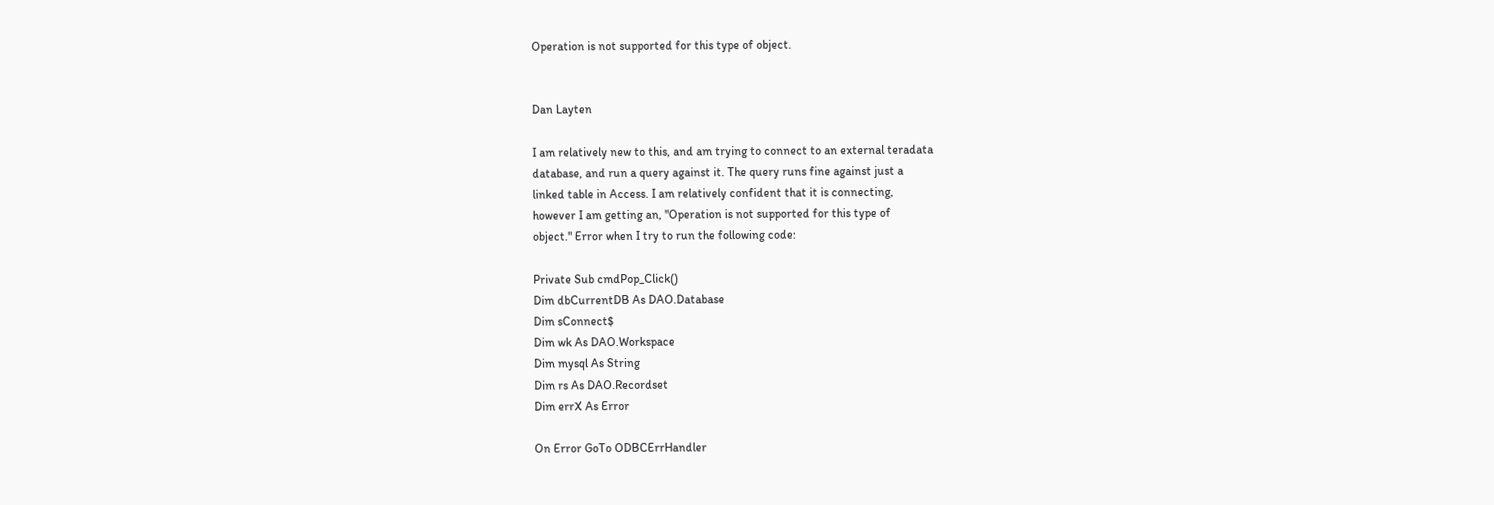Operation is not supported for this type of object.


Dan Layten

I am relatively new to this, and am trying to connect to an external teradata
database, and run a query against it. The query runs fine against just a
linked table in Access. I am relatively confident that it is connecting,
however I am getting an, "Operation is not supported for this type of
object." Error when I try to run the following code:

Private Sub cmdPop_Click()
Dim dbCurrentDB As DAO.Database
Dim sConnect$
Dim wk As DAO.Workspace
Dim mysql As String
Dim rs As DAO.Recordset
Dim errX As Error

On Error GoTo ODBCErrHandler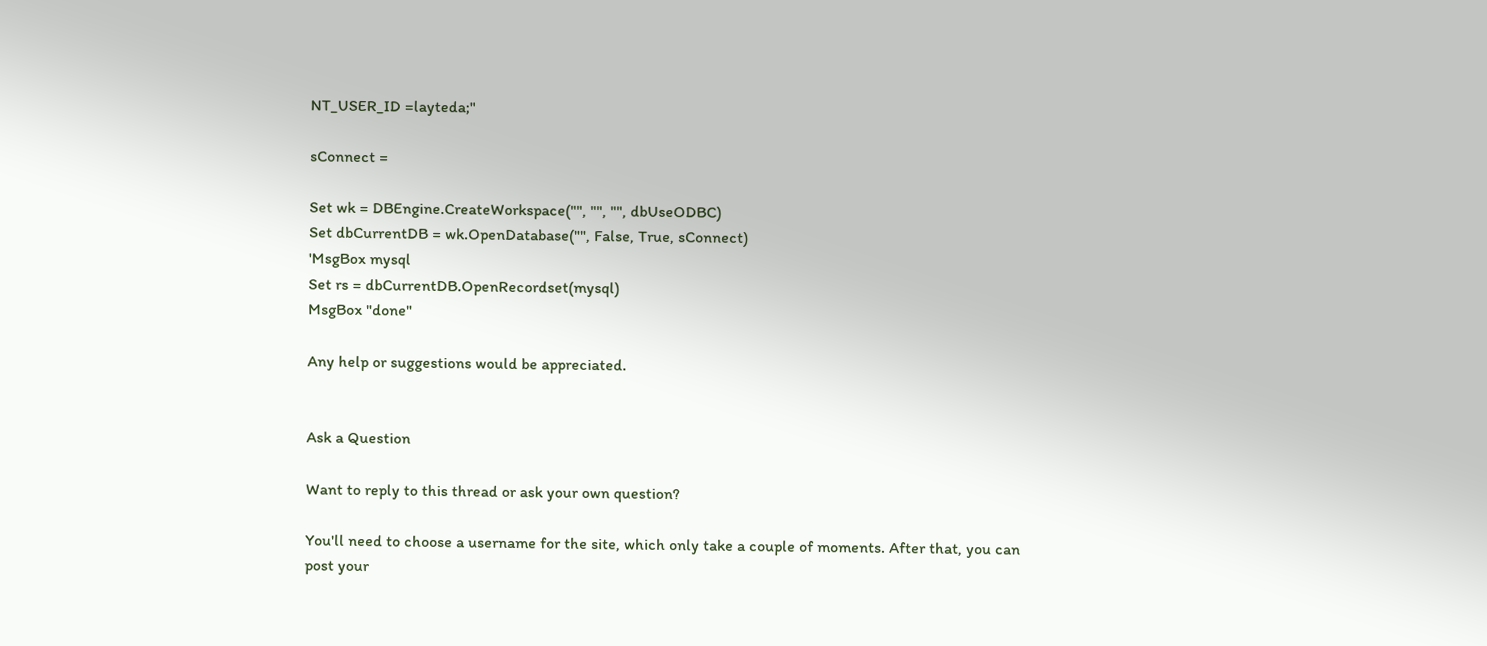NT_USER_ID =layteda;"

sConnect =

Set wk = DBEngine.CreateWorkspace("", "", "", dbUseODBC)
Set dbCurrentDB = wk.OpenDatabase("", False, True, sConnect)
'MsgBox mysql
Set rs = dbCurrentDB.OpenRecordset(mysql)
MsgBox "done"

Any help or suggestions would be appreciated.


Ask a Question

Want to reply to this thread or ask your own question?

You'll need to choose a username for the site, which only take a couple of moments. After that, you can post your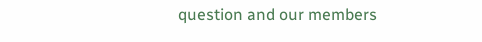question and our members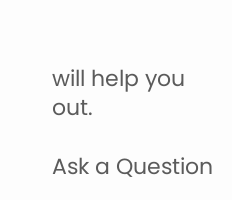will help you out.

Ask a Question